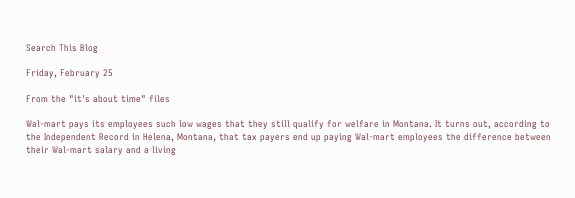Search This Blog

Friday, February 25

From the "it's about time" files

Wal-mart pays its employees such low wages that they still qualify for welfare in Montana. It turns out, according to the Independent Record in Helena, Montana, that tax payers end up paying Wal-mart employees the difference between their Wal-mart salary and a living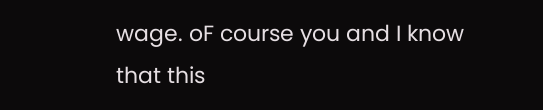wage. oF course you and I know that this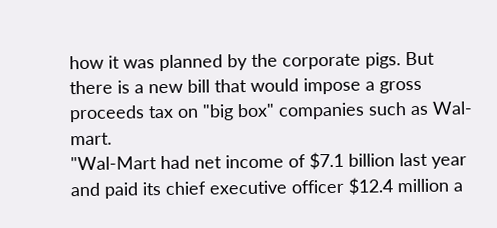how it was planned by the corporate pigs. But there is a new bill that would impose a gross proceeds tax on "big box" companies such as Wal-mart.
"Wal-Mart had net income of $7.1 billion last year and paid its chief executive officer $12.4 million a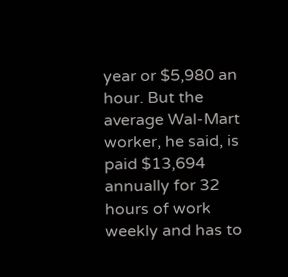year or $5,980 an hour. But the average Wal-Mart worker, he said, is paid $13,694 annually for 32 hours of work weekly and has to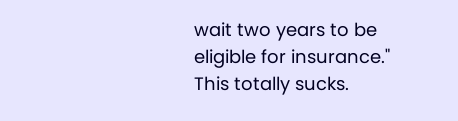wait two years to be eligible for insurance."
This totally sucks.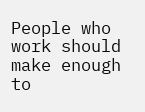People who work should make enough to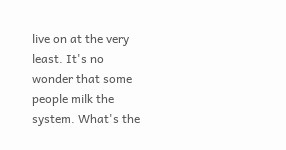live on at the very least. It's no wonder that some people milk the system. What's the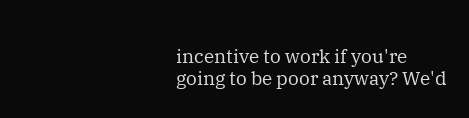incentive to work if you're going to be poor anyway? We'd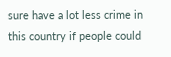sure have a lot less crime in this country if people could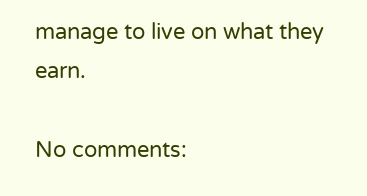manage to live on what they earn.

No comments: